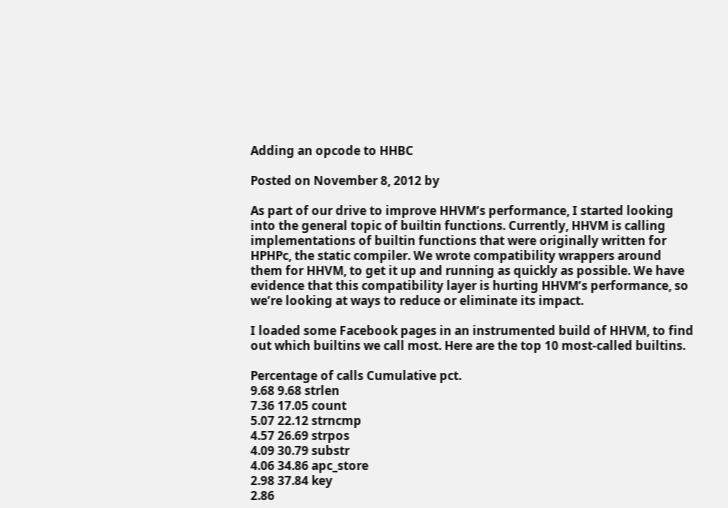Adding an opcode to HHBC

Posted on November 8, 2012 by

As part of our drive to improve HHVM’s performance, I started looking into the general topic of builtin functions. Currently, HHVM is calling implementations of builtin functions that were originally written for HPHPc, the static compiler. We wrote compatibility wrappers around them for HHVM, to get it up and running as quickly as possible. We have evidence that this compatibility layer is hurting HHVM’s performance, so we’re looking at ways to reduce or eliminate its impact.

I loaded some Facebook pages in an instrumented build of HHVM, to find out which builtins we call most. Here are the top 10 most-called builtins.

Percentage of calls Cumulative pct.
9.68 9.68 strlen
7.36 17.05 count
5.07 22.12 strncmp
4.57 26.69 strpos
4.09 30.79 substr
4.06 34.86 apc_store
2.98 37.84 key
2.86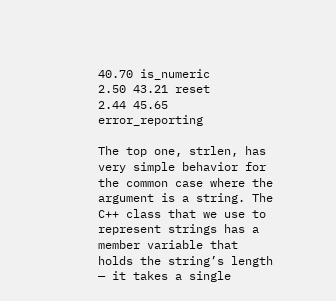40.70 is_numeric
2.50 43.21 reset
2.44 45.65 error_reporting

The top one, strlen, has very simple behavior for the common case where the argument is a string. The C++ class that we use to represent strings has a member variable that holds the string’s length — it takes a single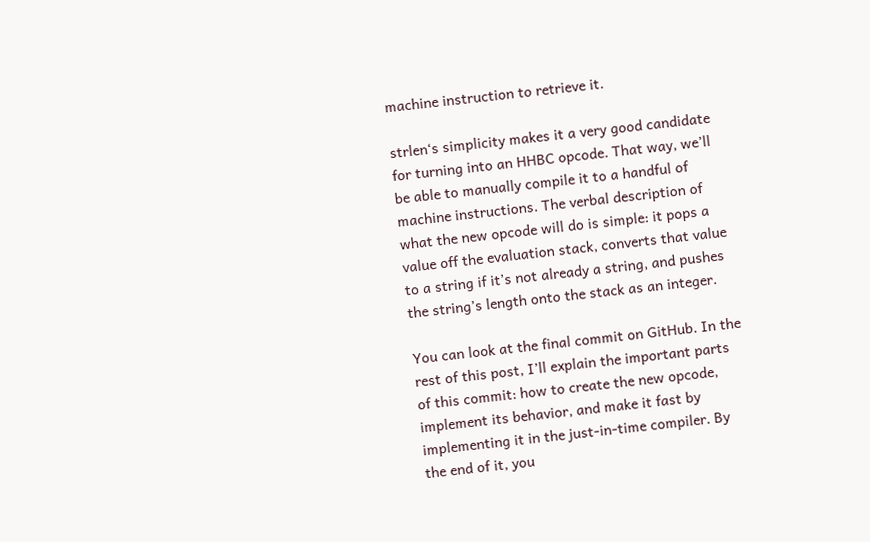machine instruction to retrieve it.

strlen‘s simplicity makes it a very good candidate for turning into an HHBC opcode. That way, we’ll be able to manually compile it to a handful of machine instructions. The verbal description of what the new opcode will do is simple: it pops a value off the evaluation stack, converts that value to a string if it’s not already a string, and pushes the string’s length onto the stack as an integer.

You can look at the final commit on GitHub. In the rest of this post, I’ll explain the important parts of this commit: how to create the new opcode, implement its behavior, and make it fast by implementing it in the just-in-time compiler. By the end of it, you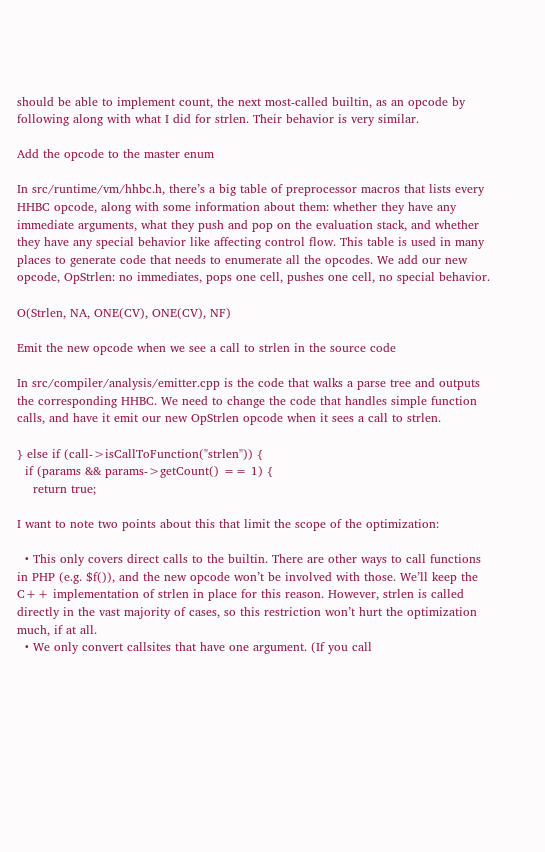should be able to implement count, the next most-called builtin, as an opcode by following along with what I did for strlen. Their behavior is very similar.

Add the opcode to the master enum

In src/runtime/vm/hhbc.h, there’s a big table of preprocessor macros that lists every HHBC opcode, along with some information about them: whether they have any immediate arguments, what they push and pop on the evaluation stack, and whether they have any special behavior like affecting control flow. This table is used in many places to generate code that needs to enumerate all the opcodes. We add our new opcode, OpStrlen: no immediates, pops one cell, pushes one cell, no special behavior.

O(Strlen, NA, ONE(CV), ONE(CV), NF)

Emit the new opcode when we see a call to strlen in the source code

In src/compiler/analysis/emitter.cpp is the code that walks a parse tree and outputs the corresponding HHBC. We need to change the code that handles simple function calls, and have it emit our new OpStrlen opcode when it sees a call to strlen.

} else if (call->isCallToFunction("strlen")) {
  if (params && params->getCount() == 1) {
    return true;

I want to note two points about this that limit the scope of the optimization:

  • This only covers direct calls to the builtin. There are other ways to call functions in PHP (e.g. $f()), and the new opcode won’t be involved with those. We’ll keep the C++ implementation of strlen in place for this reason. However, strlen is called directly in the vast majority of cases, so this restriction won’t hurt the optimization much, if at all.
  • We only convert callsites that have one argument. (If you call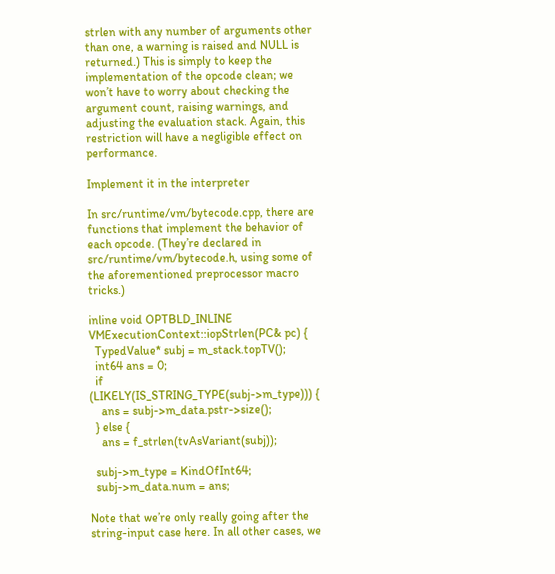strlen with any number of arguments other than one, a warning is raised and NULL is returned.) This is simply to keep the implementation of the opcode clean; we won’t have to worry about checking the argument count, raising warnings, and adjusting the evaluation stack. Again, this restriction will have a negligible effect on performance.

Implement it in the interpreter

In src/runtime/vm/bytecode.cpp, there are functions that implement the behavior of each opcode. (They’re declared in src/runtime/vm/bytecode.h, using some of the aforementioned preprocessor macro tricks.)

inline void OPTBLD_INLINE VMExecutionContext::iopStrlen(PC& pc) {
  TypedValue* subj = m_stack.topTV();
  int64 ans = 0;
  if (LIKELY(IS_STRING_TYPE(subj->m_type))) {
    ans = subj->m_data.pstr->size();
  } else {
    ans = f_strlen(tvAsVariant(subj));

  subj->m_type = KindOfInt64;
  subj->m_data.num = ans;

Note that we’re only really going after the string-input case here. In all other cases, we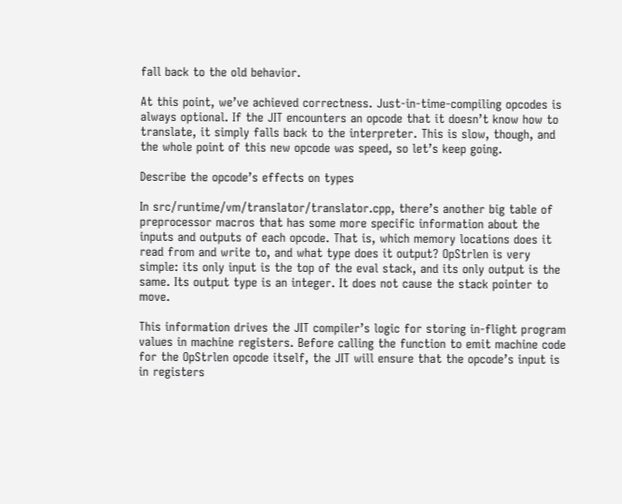fall back to the old behavior.

At this point, we’ve achieved correctness. Just-in-time-compiling opcodes is always optional. If the JIT encounters an opcode that it doesn’t know how to translate, it simply falls back to the interpreter. This is slow, though, and the whole point of this new opcode was speed, so let’s keep going.

Describe the opcode’s effects on types

In src/runtime/vm/translator/translator.cpp, there’s another big table of preprocessor macros that has some more specific information about the inputs and outputs of each opcode. That is, which memory locations does it read from and write to, and what type does it output? OpStrlen is very simple: its only input is the top of the eval stack, and its only output is the same. Its output type is an integer. It does not cause the stack pointer to move.

This information drives the JIT compiler’s logic for storing in-flight program values in machine registers. Before calling the function to emit machine code for the OpStrlen opcode itself, the JIT will ensure that the opcode’s input is in registers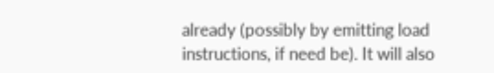already (possibly by emitting load instructions, if need be). It will also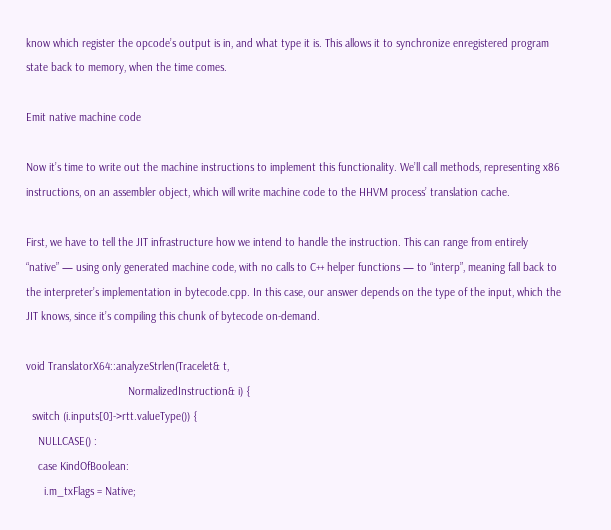know which register the opcode’s output is in, and what type it is. This allows it to synchronize enregistered program state back to memory, when the time comes.

Emit native machine code

Now it’s time to write out the machine instructions to implement this functionality. We’ll call methods, representing x86 instructions, on an assembler object, which will write machine code to the HHVM process’ translation cache.

First, we have to tell the JIT infrastructure how we intend to handle the instruction. This can range from entirely “native” — using only generated machine code, with no calls to C++ helper functions — to “interp”, meaning fall back to the interpreter’s implementation in bytecode.cpp. In this case, our answer depends on the type of the input, which the JIT knows, since it’s compiling this chunk of bytecode on-demand.

void TranslatorX64::analyzeStrlen(Tracelet& t,
                                  NormalizedInstruction& i) {
  switch (i.inputs[0]->rtt.valueType()) {
    NULLCASE() :
    case KindOfBoolean:
      i.m_txFlags = Native;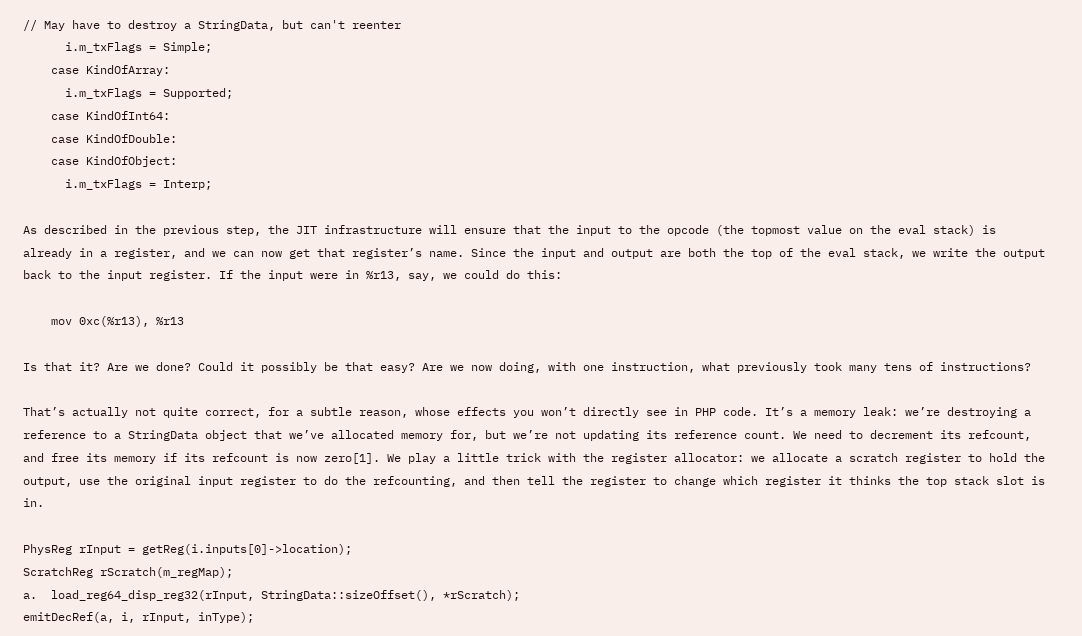// May have to destroy a StringData, but can't reenter
      i.m_txFlags = Simple;
    case KindOfArray:
      i.m_txFlags = Supported;
    case KindOfInt64:
    case KindOfDouble:
    case KindOfObject:
      i.m_txFlags = Interp;

As described in the previous step, the JIT infrastructure will ensure that the input to the opcode (the topmost value on the eval stack) is already in a register, and we can now get that register’s name. Since the input and output are both the top of the eval stack, we write the output back to the input register. If the input were in %r13, say, we could do this:

    mov 0xc(%r13), %r13

Is that it? Are we done? Could it possibly be that easy? Are we now doing, with one instruction, what previously took many tens of instructions?

That’s actually not quite correct, for a subtle reason, whose effects you won’t directly see in PHP code. It’s a memory leak: we’re destroying a reference to a StringData object that we’ve allocated memory for, but we’re not updating its reference count. We need to decrement its refcount, and free its memory if its refcount is now zero[1]. We play a little trick with the register allocator: we allocate a scratch register to hold the output, use the original input register to do the refcounting, and then tell the register to change which register it thinks the top stack slot is in.

PhysReg rInput = getReg(i.inputs[0]->location);
ScratchReg rScratch(m_regMap);
a.  load_reg64_disp_reg32(rInput, StringData::sizeOffset(), *rScratch);
emitDecRef(a, i, rInput, inType);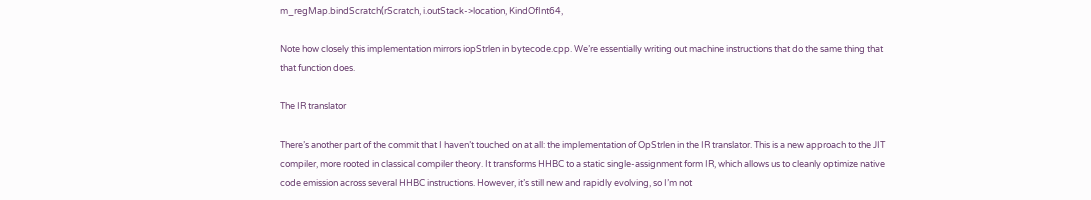m_regMap.bindScratch(rScratch, i.outStack->location, KindOfInt64,

Note how closely this implementation mirrors iopStrlen in bytecode.cpp. We’re essentially writing out machine instructions that do the same thing that that function does.

The IR translator

There’s another part of the commit that I haven’t touched on at all: the implementation of OpStrlen in the IR translator. This is a new approach to the JIT compiler, more rooted in classical compiler theory. It transforms HHBC to a static single-assignment form IR, which allows us to cleanly optimize native code emission across several HHBC instructions. However, it’s still new and rapidly evolving, so I’m not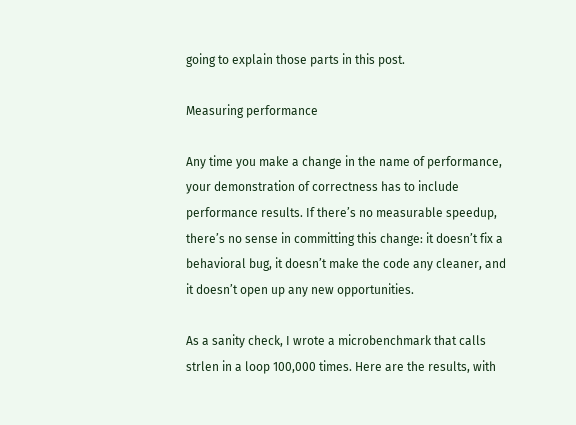going to explain those parts in this post.

Measuring performance

Any time you make a change in the name of performance, your demonstration of correctness has to include performance results. If there’s no measurable speedup, there’s no sense in committing this change: it doesn’t fix a behavioral bug, it doesn’t make the code any cleaner, and it doesn’t open up any new opportunities.

As a sanity check, I wrote a microbenchmark that calls strlen in a loop 100,000 times. Here are the results, with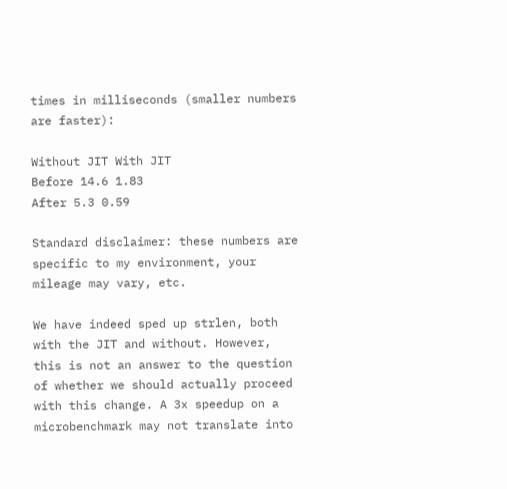times in milliseconds (smaller numbers are faster):

Without JIT With JIT
Before 14.6 1.83
After 5.3 0.59

Standard disclaimer: these numbers are specific to my environment, your mileage may vary, etc.

We have indeed sped up strlen, both with the JIT and without. However, this is not an answer to the question of whether we should actually proceed with this change. A 3x speedup on a microbenchmark may not translate into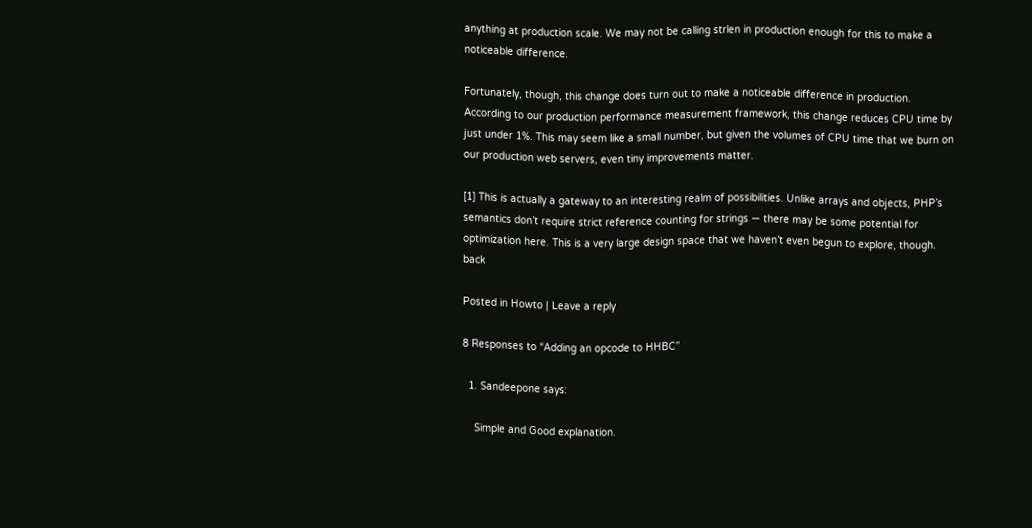anything at production scale. We may not be calling strlen in production enough for this to make a noticeable difference.

Fortunately, though, this change does turn out to make a noticeable difference in production. According to our production performance measurement framework, this change reduces CPU time by just under 1%. This may seem like a small number, but given the volumes of CPU time that we burn on our production web servers, even tiny improvements matter.

[1] This is actually a gateway to an interesting realm of possibilities. Unlike arrays and objects, PHP’s semantics don’t require strict reference counting for strings — there may be some potential for optimization here. This is a very large design space that we haven’t even begun to explore, though. back

Posted in Howto | Leave a reply

8 Responses to “Adding an opcode to HHBC”

  1. Sandeepone says:

    Simple and Good explanation.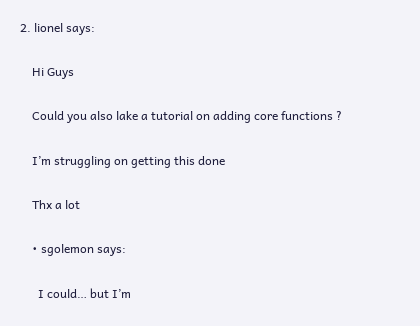2. lionel says:

    Hi Guys

    Could you also lake a tutorial on adding core functions ?

    I’m struggling on getting this done

    Thx a lot

    • sgolemon says:

      I could… but I’m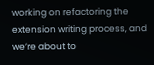working on refactoring the extension writing process, and we’re about to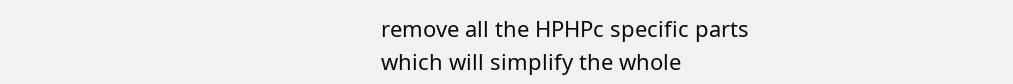remove all the HPHPc specific parts which will simplify the whole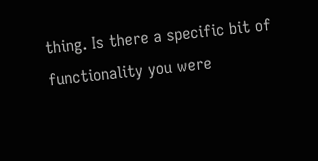thing. Is there a specific bit of functionality you were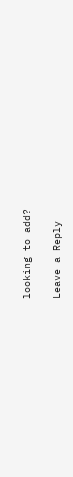looking to add?

Leave a Reply